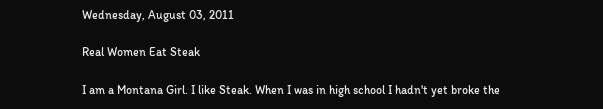Wednesday, August 03, 2011

Real Women Eat Steak

I am a Montana Girl. I like Steak. When I was in high school I hadn't yet broke the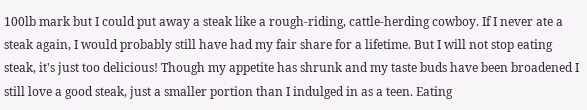100lb mark but I could put away a steak like a rough-riding, cattle-herding cowboy. If I never ate a steak again, I would probably still have had my fair share for a lifetime. But I will not stop eating steak, it's just too delicious! Though my appetite has shrunk and my taste buds have been broadened I still love a good steak, just a smaller portion than I indulged in as a teen. Eating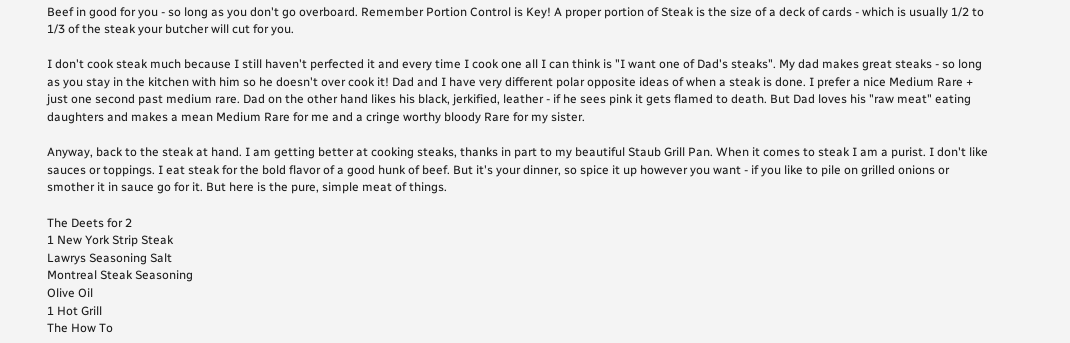Beef in good for you - so long as you don't go overboard. Remember Portion Control is Key! A proper portion of Steak is the size of a deck of cards - which is usually 1/2 to 1/3 of the steak your butcher will cut for you.

I don't cook steak much because I still haven't perfected it and every time I cook one all I can think is "I want one of Dad's steaks". My dad makes great steaks - so long as you stay in the kitchen with him so he doesn't over cook it! Dad and I have very different polar opposite ideas of when a steak is done. I prefer a nice Medium Rare + just one second past medium rare. Dad on the other hand likes his black, jerkified, leather - if he sees pink it gets flamed to death. But Dad loves his "raw meat" eating daughters and makes a mean Medium Rare for me and a cringe worthy bloody Rare for my sister.

Anyway, back to the steak at hand. I am getting better at cooking steaks, thanks in part to my beautiful Staub Grill Pan. When it comes to steak I am a purist. I don't like sauces or toppings. I eat steak for the bold flavor of a good hunk of beef. But it's your dinner, so spice it up however you want - if you like to pile on grilled onions or smother it in sauce go for it. But here is the pure, simple meat of things.

The Deets for 2
1 New York Strip Steak
Lawrys Seasoning Salt
Montreal Steak Seasoning
Olive Oil
1 Hot Grill
The How To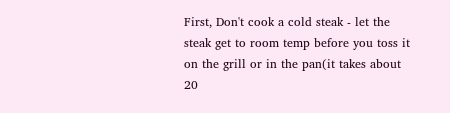First, Don't cook a cold steak - let the steak get to room temp before you toss it on the grill or in the pan(it takes about 20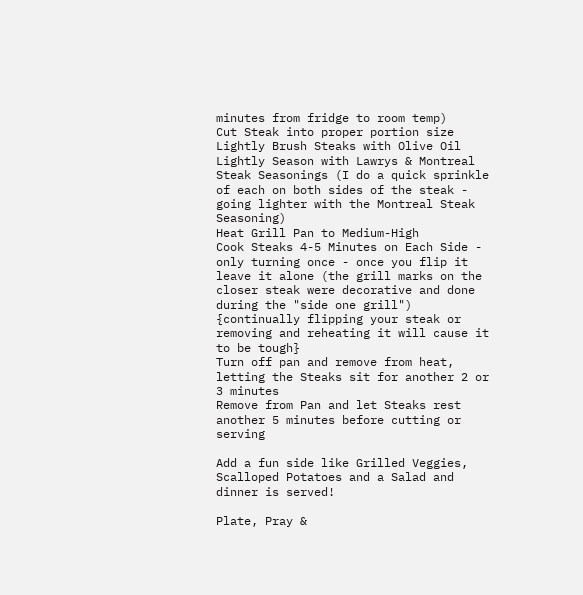minutes from fridge to room temp)
Cut Steak into proper portion size
Lightly Brush Steaks with Olive Oil
Lightly Season with Lawrys & Montreal Steak Seasonings (I do a quick sprinkle of each on both sides of the steak - going lighter with the Montreal Steak Seasoning)
Heat Grill Pan to Medium-High
Cook Steaks 4-5 Minutes on Each Side - only turning once - once you flip it leave it alone (the grill marks on the closer steak were decorative and done during the "side one grill") {continually flipping your steak or removing and reheating it will cause it to be tough}
Turn off pan and remove from heat, letting the Steaks sit for another 2 or 3 minutes
Remove from Pan and let Steaks rest another 5 minutes before cutting or serving

Add a fun side like Grilled Veggies, Scalloped Potatoes and a Salad and dinner is served!

Plate, Pray &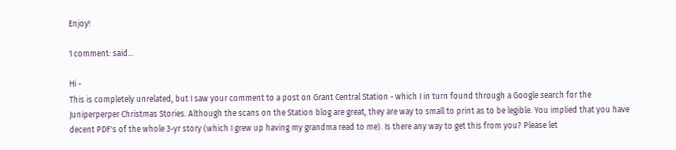Enjoy!

1 comment: said...

Hi -
This is completely unrelated, but I saw your comment to a post on Grant Central Station - which I in turn found through a Google search for the Juniperperper Christmas Stories. Although the scans on the Station blog are great, they are way to small to print as to be legible. You implied that you have decent PDF's of the whole 3-yr story (which I grew up having my grandma read to me). Is there any way to get this from you? Please let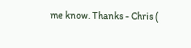me know. Thanks - Chris (